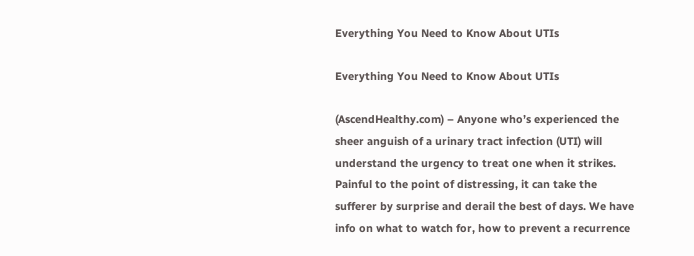Everything You Need to Know About UTIs

Everything You Need to Know About UTIs

(AscendHealthy.com) – Anyone who’s experienced the sheer anguish of a urinary tract infection (UTI) will understand the urgency to treat one when it strikes. Painful to the point of distressing, it can take the sufferer by surprise and derail the best of days. We have info on what to watch for, how to prevent a recurrence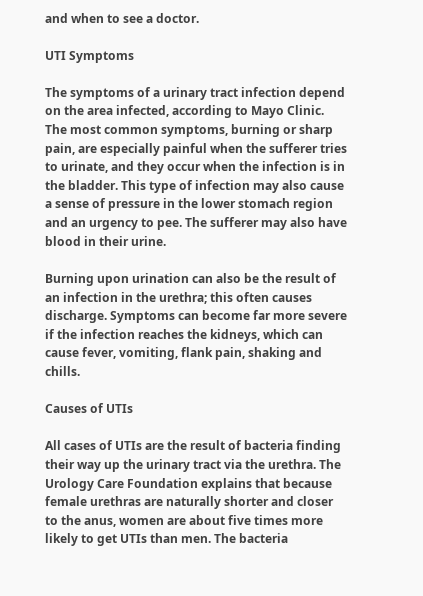and when to see a doctor.

UTI Symptoms

The symptoms of a urinary tract infection depend on the area infected, according to Mayo Clinic. The most common symptoms, burning or sharp pain, are especially painful when the sufferer tries to urinate, and they occur when the infection is in the bladder. This type of infection may also cause a sense of pressure in the lower stomach region and an urgency to pee. The sufferer may also have blood in their urine.

Burning upon urination can also be the result of an infection in the urethra; this often causes discharge. Symptoms can become far more severe if the infection reaches the kidneys, which can cause fever, vomiting, flank pain, shaking and chills.

Causes of UTIs

All cases of UTIs are the result of bacteria finding their way up the urinary tract via the urethra. The Urology Care Foundation explains that because female urethras are naturally shorter and closer to the anus, women are about five times more likely to get UTIs than men. The bacteria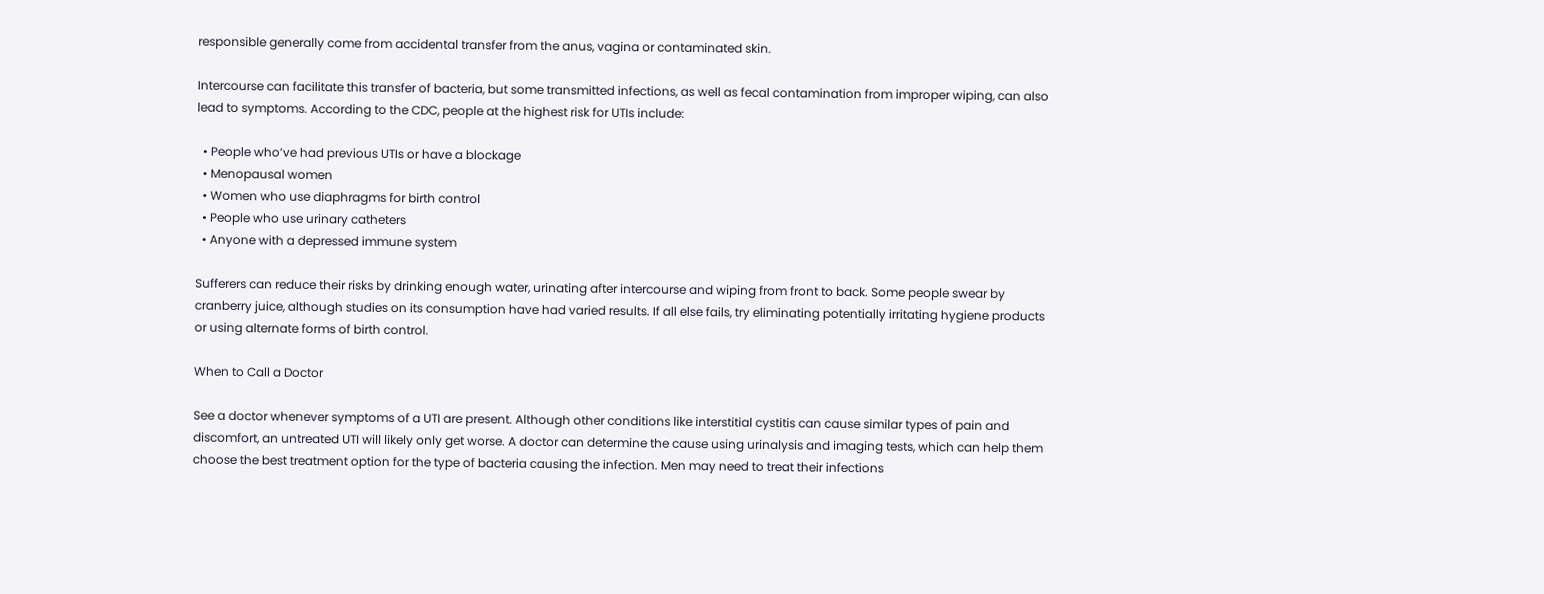responsible generally come from accidental transfer from the anus, vagina or contaminated skin.

Intercourse can facilitate this transfer of bacteria, but some transmitted infections, as well as fecal contamination from improper wiping, can also lead to symptoms. According to the CDC, people at the highest risk for UTIs include:

  • People who’ve had previous UTIs or have a blockage
  • Menopausal women
  • Women who use diaphragms for birth control
  • People who use urinary catheters
  • Anyone with a depressed immune system

Sufferers can reduce their risks by drinking enough water, urinating after intercourse and wiping from front to back. Some people swear by cranberry juice, although studies on its consumption have had varied results. If all else fails, try eliminating potentially irritating hygiene products or using alternate forms of birth control.

When to Call a Doctor

See a doctor whenever symptoms of a UTI are present. Although other conditions like interstitial cystitis can cause similar types of pain and discomfort, an untreated UTI will likely only get worse. A doctor can determine the cause using urinalysis and imaging tests, which can help them choose the best treatment option for the type of bacteria causing the infection. Men may need to treat their infections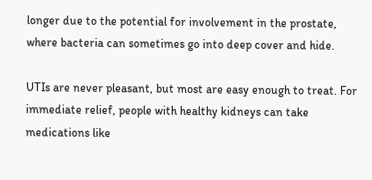longer due to the potential for involvement in the prostate, where bacteria can sometimes go into deep cover and hide.

UTIs are never pleasant, but most are easy enough to treat. For immediate relief, people with healthy kidneys can take medications like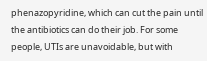phenazopyridine, which can cut the pain until the antibiotics can do their job. For some people, UTIs are unavoidable, but with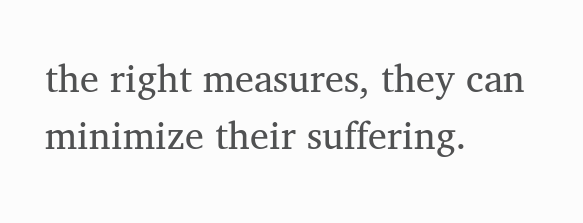the right measures, they can minimize their suffering.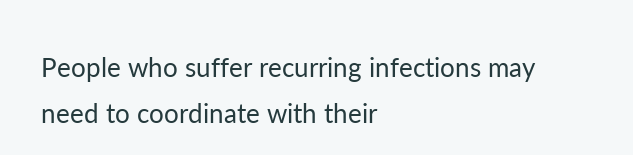People who suffer recurring infections may need to coordinate with their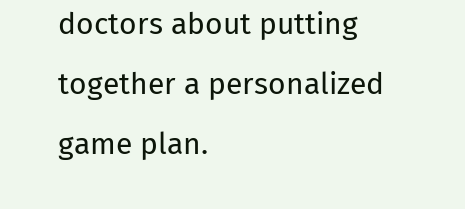doctors about putting together a personalized game plan.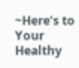~Here’s to Your Healthy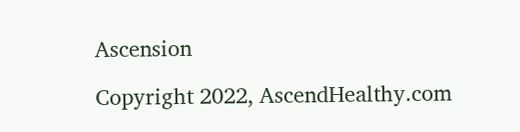Ascension

Copyright 2022, AscendHealthy.com